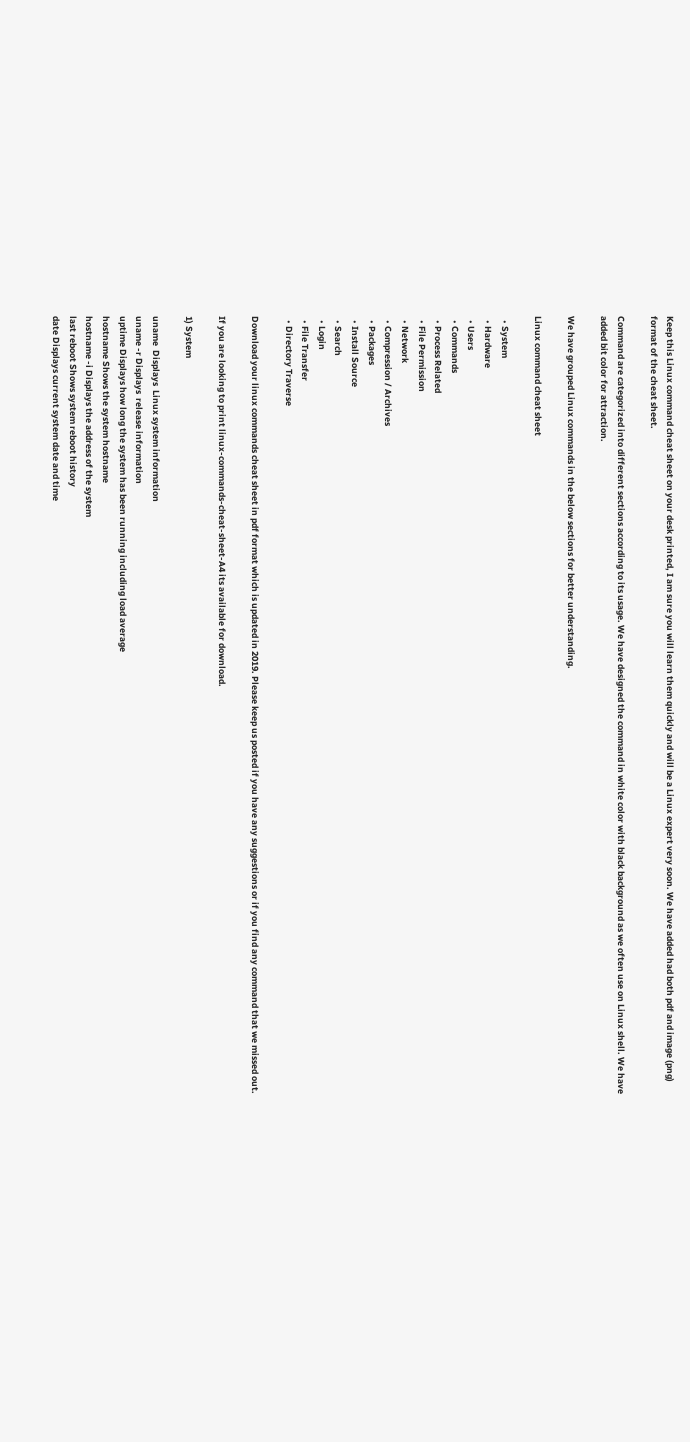Keep this Linux command cheat sheet on your desk printed, I am sure you will learn them quickly and will be a Linux expert very soon. We have added had both pdf and image (png) format of the cheat sheet.

Command are categorized into different sections according to its usage. We have designed the command in white color with black background as we often use on Linux shell. We have added bit color for attraction.

We have grouped Linux commands in the below sections for better understanding.

Linux command cheat sheet

  • System
  • Hardware
  • Users
  • Commands
  • Process Related
  • File Permission
  • Network
  • Compression / Archives
  • Packages
  • Install Source
  • Search
  • Login
  • File Transfer
  • Directory Traverse

Download your linux commands cheat sheet in pdf format which is updated in 2019. Please keep us posted if you have any suggestions or if you find any command that we missed out.

If you are looking to print linux-commands-cheat-sheet-A4 its available for download.

1) System

uname  Displays  Linux system information
uname -r Displays  release information
uptime Displays how long the system has been running including load average
hostname Shows the system hostname
hostname -i Displays the address of the system
last reboot Shows system reboot history
date Displays current system date and time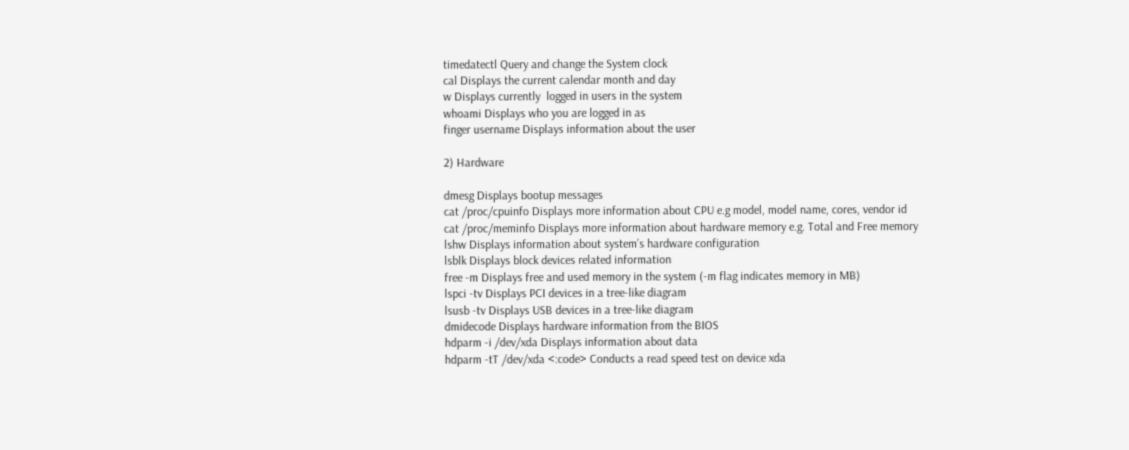timedatectl Query and change the System clock
cal Displays the current calendar month and day
w Displays currently  logged in users in the system
whoami Displays who you are logged in as
finger username Displays information about the user

2) Hardware

dmesg Displays bootup messages
cat /proc/cpuinfo Displays more information about CPU e.g model, model name, cores, vendor id
cat /proc/meminfo Displays more information about hardware memory e.g. Total and Free memory
lshw Displays information about system’s hardware configuration
lsblk Displays block devices related information
free -m Displays free and used memory in the system (-m flag indicates memory in MB)
lspci -tv Displays PCI devices in a tree-like diagram
lsusb -tv Displays USB devices in a tree-like diagram
dmidecode Displays hardware information from the BIOS
hdparm -i /dev/xda Displays information about data
hdparm -tT /dev/xda <:code> Conducts a read speed test on device xda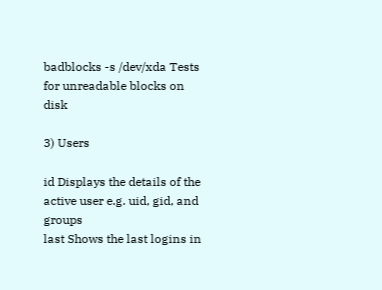badblocks -s /dev/xda Tests  for unreadable blocks on disk

3) Users

id Displays the details of the active user e.g. uid, gid, and groups
last Shows the last logins in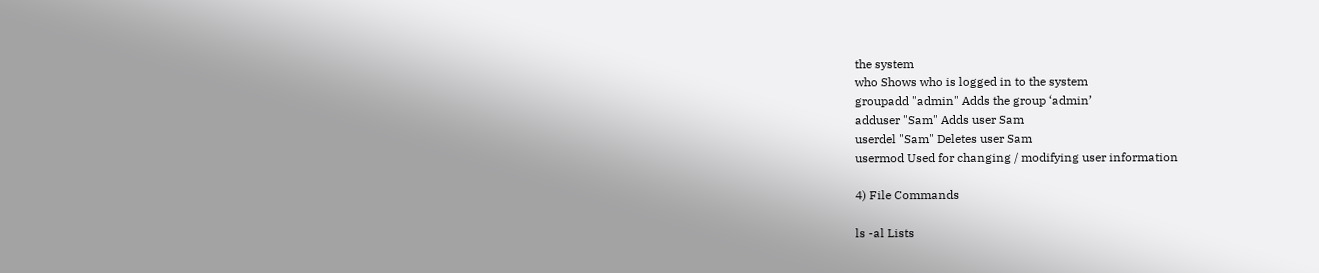the system
who Shows who is logged in to the system
groupadd "admin" Adds the group ‘admin’
adduser "Sam" Adds user Sam
userdel "Sam" Deletes user Sam
usermod Used for changing / modifying user information

4) File Commands

ls -al Lists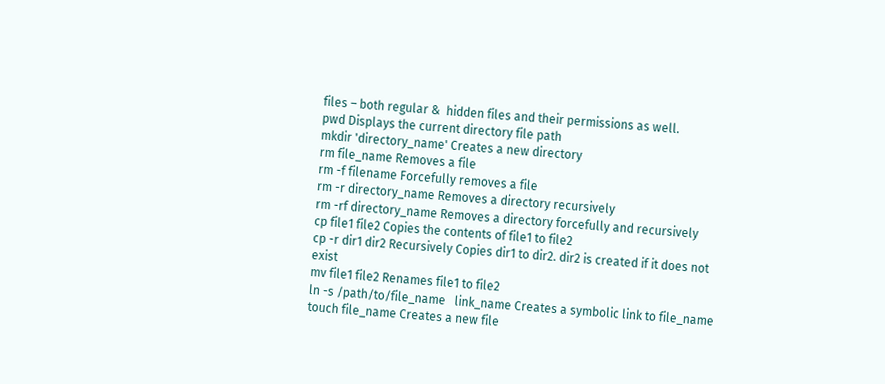files – both regular &  hidden files and their permissions as well.
pwd Displays the current directory file path
mkdir 'directory_name' Creates a new directory
rm file_name Removes a file
rm -f filename Forcefully removes a file
rm -r directory_name Removes a directory recursively
rm -rf directory_name Removes a directory forcefully and recursively
cp file1 file2 Copies the contents of file1 to file2
cp -r dir1 dir2 Recursively Copies dir1 to dir2. dir2 is created if it does not exist
mv file1 file2 Renames file1 to file2
ln -s /path/to/file_name   link_name Creates a symbolic link to file_name
touch file_name Creates a new file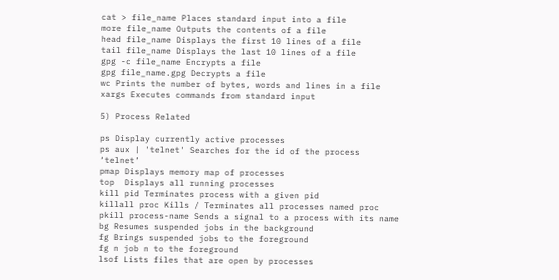cat > file_name Places standard input into a file
more file_name Outputs the contents of a file
head file_name Displays the first 10 lines of a file
tail file_name Displays the last 10 lines of a file
gpg -c file_name Encrypts a file
gpg file_name.gpg Decrypts a file
wc Prints the number of bytes, words and lines in a file
xargs Executes commands from standard input

5) Process Related

ps Display currently active processes
ps aux | 'telnet' Searches for the id of the process ‘telnet’
pmap Displays memory map of processes
top  Displays all running processes
kill pid Terminates process with a given pid
killall proc Kills / Terminates all processes named proc
pkill process-name Sends a signal to a process with its name
bg Resumes suspended jobs in the background
fg Brings suspended jobs to the foreground
fg n job n to the foreground
lsof Lists files that are open by processes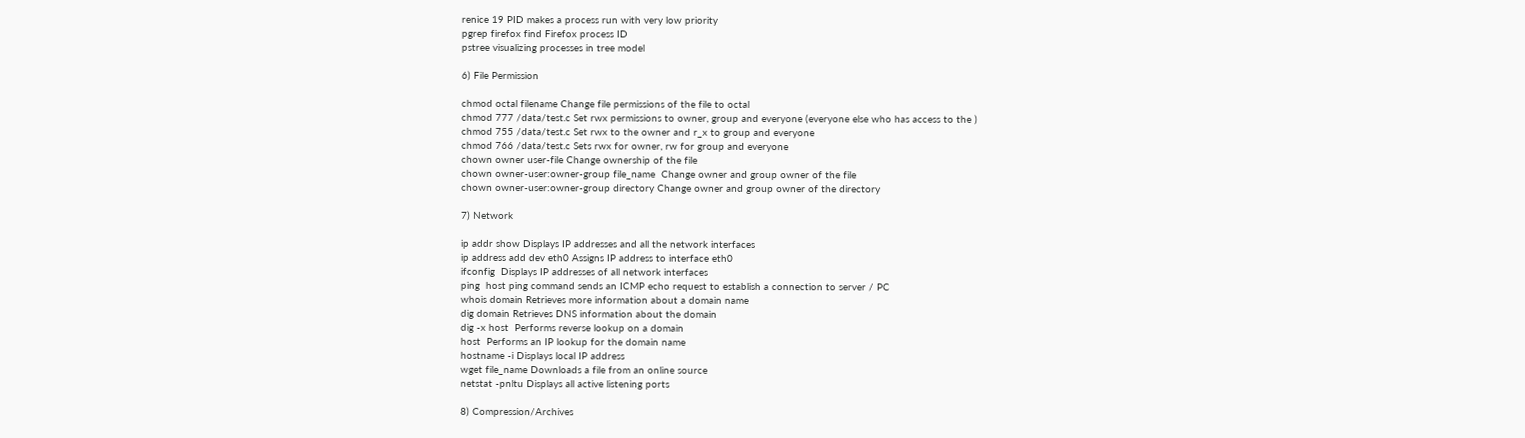renice 19 PID makes a process run with very low priority
pgrep firefox find Firefox process ID
pstree visualizing processes in tree model

6) File Permission

chmod octal filename Change file permissions of the file to octal
chmod 777 /data/test.c Set rwx permissions to owner, group and everyone (everyone else who has access to the )
chmod 755 /data/test.c Set rwx to the owner and r_x to group and everyone
chmod 766 /data/test.c Sets rwx for owner, rw for group and everyone
chown owner user-file Change ownership of the file
chown owner-user:owner-group file_name  Change owner and group owner of the file
chown owner-user:owner-group directory Change owner and group owner of the directory

7) Network

ip addr show Displays IP addresses and all the network interfaces
ip address add dev eth0 Assigns IP address to interface eth0
ifconfig  Displays IP addresses of all network interfaces
ping  host ping command sends an ICMP echo request to establish a connection to server / PC
whois domain Retrieves more information about a domain name
dig domain Retrieves DNS information about the domain
dig -x host  Performs reverse lookup on a domain
host  Performs an IP lookup for the domain name
hostname -i Displays local IP address
wget file_name Downloads a file from an online source
netstat -pnltu Displays all active listening ports

8) Compression/Archives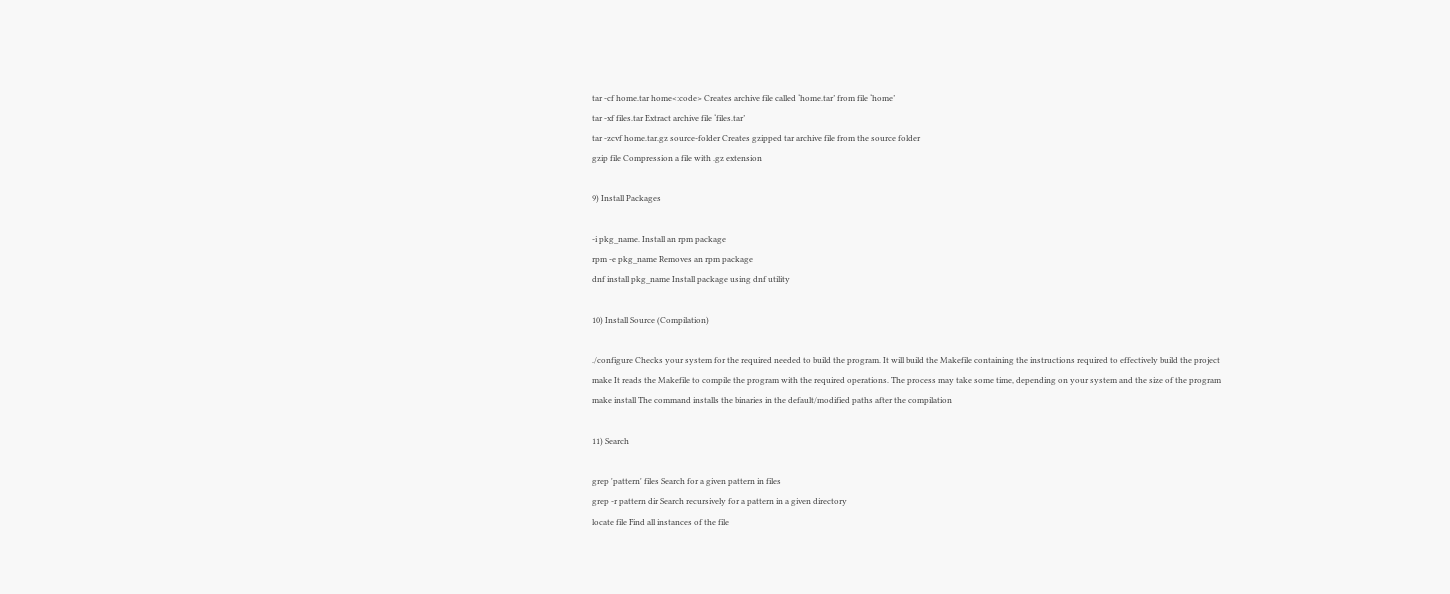tar -cf home.tar home<:code> Creates archive file called ‘home.tar’ from file ‘home’
tar -xf files.tar Extract archive file ‘files.tar’
tar -zcvf home.tar.gz source-folder Creates gzipped tar archive file from the source folder
gzip file Compression a file with .gz extension

9) Install Packages

-i pkg_name. Install an rpm package
rpm -e pkg_name Removes an rpm package
dnf install pkg_name Install package using dnf utility

10) Install Source (Compilation)

./configure Checks your system for the required needed to build the program. It will build the Makefile containing the instructions required to effectively build the project
make It reads the Makefile to compile the program with the required operations. The process may take some time, depending on your system and the size of the program
make install The command installs the binaries in the default/modified paths after the compilation

11) Search

grep 'pattern' files Search for a given pattern in files
grep -r pattern dir Search recursively for a pattern in a given directory
locate file Find all instances of the file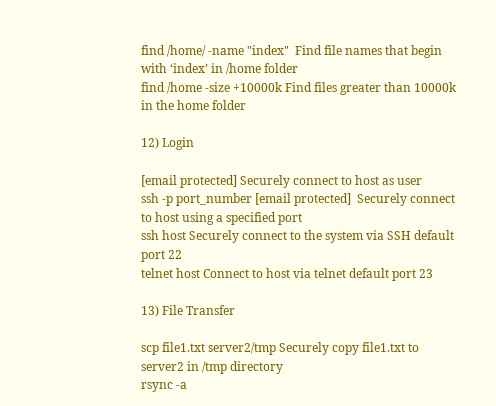find /home/ -name "index"  Find file names that begin with ‘index’ in /home folder
find /home -size +10000k Find files greater than 10000k in the home folder

12) Login

[email protected] Securely connect to host as user
ssh -p port_number [email protected]  Securely connect to host using a specified port
ssh host Securely connect to the system via SSH default port 22
telnet host Connect to host via telnet default port 23

13) File Transfer

scp file1.txt server2/tmp Securely copy file1.txt to server2 in /tmp directory
rsync -a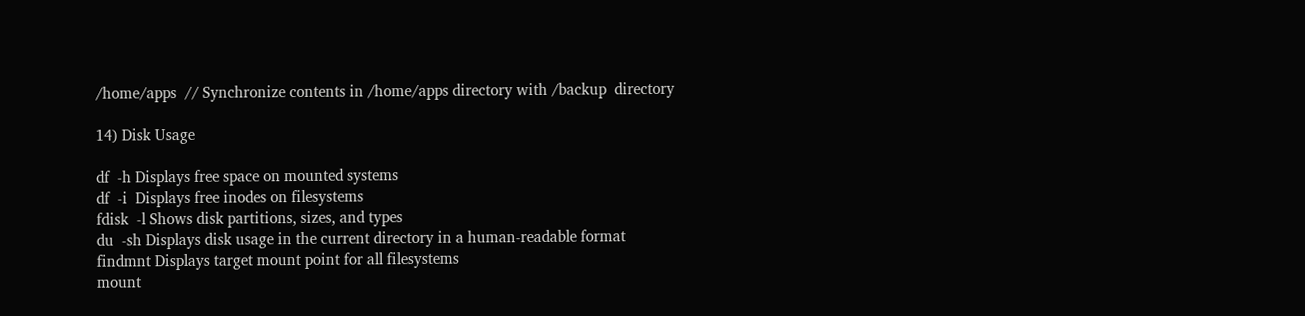/home/apps  // Synchronize contents in /home/apps directory with /backup  directory

14) Disk Usage

df  -h Displays free space on mounted systems
df  -i  Displays free inodes on filesystems
fdisk  -l Shows disk partitions, sizes, and types
du  -sh Displays disk usage in the current directory in a human-readable format
findmnt Displays target mount point for all filesystems
mount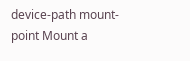device-path mount-point Mount a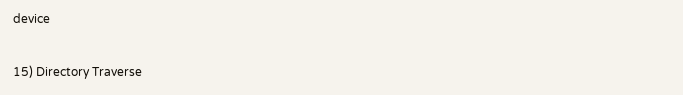device

15) Directory Traverse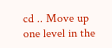cd .. Move up one level in the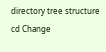directory tree structure
cd Change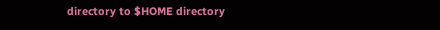directory to $HOME directory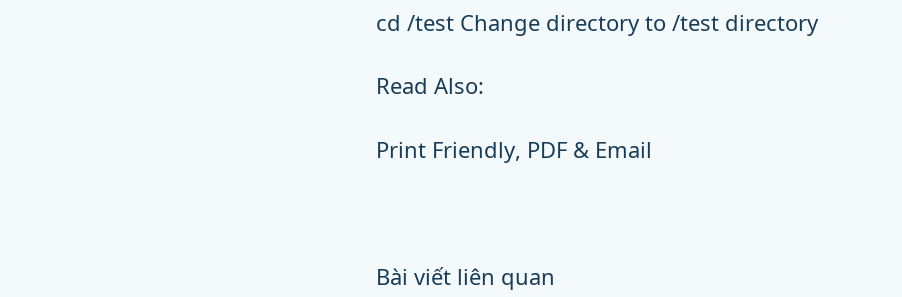cd /test Change directory to /test directory

Read Also:

Print Friendly, PDF & Email



Bài viết liên quan